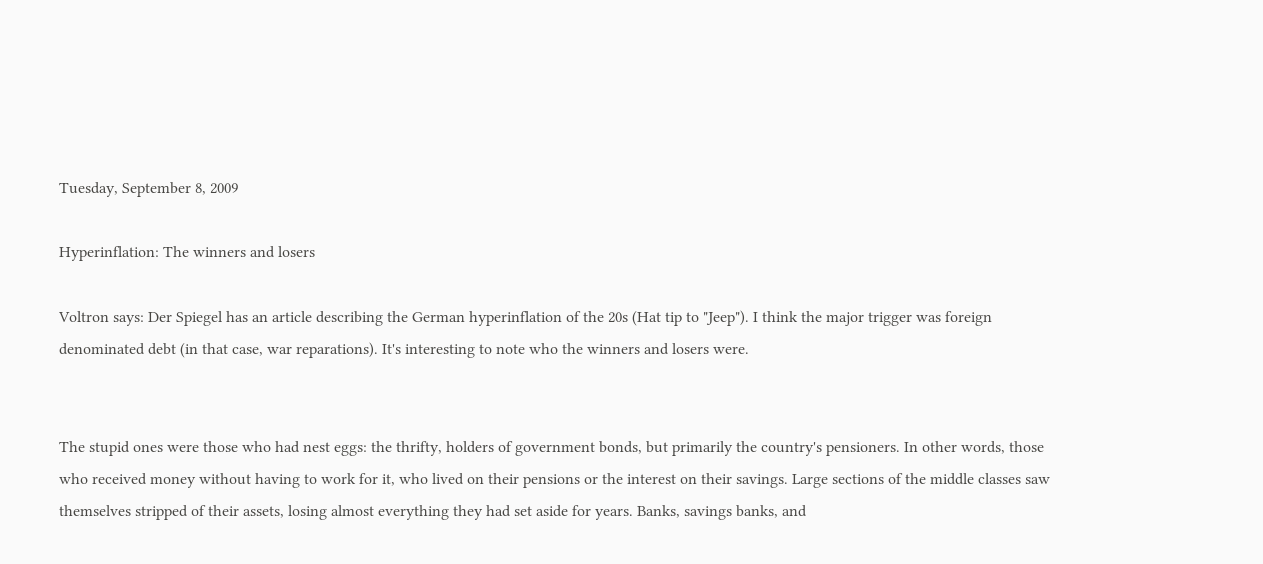Tuesday, September 8, 2009

Hyperinflation: The winners and losers

Voltron says: Der Spiegel has an article describing the German hyperinflation of the 20s (Hat tip to "Jeep"). I think the major trigger was foreign denominated debt (in that case, war reparations). It's interesting to note who the winners and losers were.


The stupid ones were those who had nest eggs: the thrifty, holders of government bonds, but primarily the country's pensioners. In other words, those who received money without having to work for it, who lived on their pensions or the interest on their savings. Large sections of the middle classes saw themselves stripped of their assets, losing almost everything they had set aside for years. Banks, savings banks, and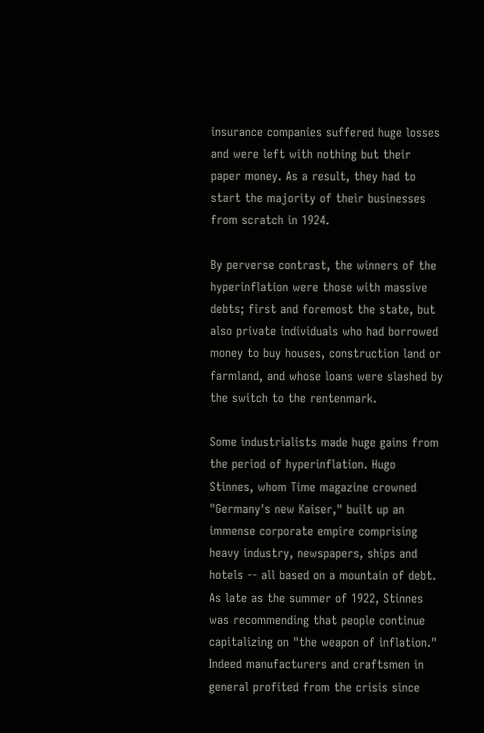insurance companies suffered huge losses and were left with nothing but their paper money. As a result, they had to start the majority of their businesses from scratch in 1924.

By perverse contrast, the winners of the hyperinflation were those with massive debts; first and foremost the state, but also private individuals who had borrowed money to buy houses, construction land or farmland, and whose loans were slashed by the switch to the rentenmark.

Some industrialists made huge gains from the period of hyperinflation. Hugo Stinnes, whom Time magazine crowned "Germany's new Kaiser," built up an immense corporate empire comprising heavy industry, newspapers, ships and hotels -- all based on a mountain of debt. As late as the summer of 1922, Stinnes was recommending that people continue capitalizing on "the weapon of inflation." Indeed manufacturers and craftsmen in general profited from the crisis since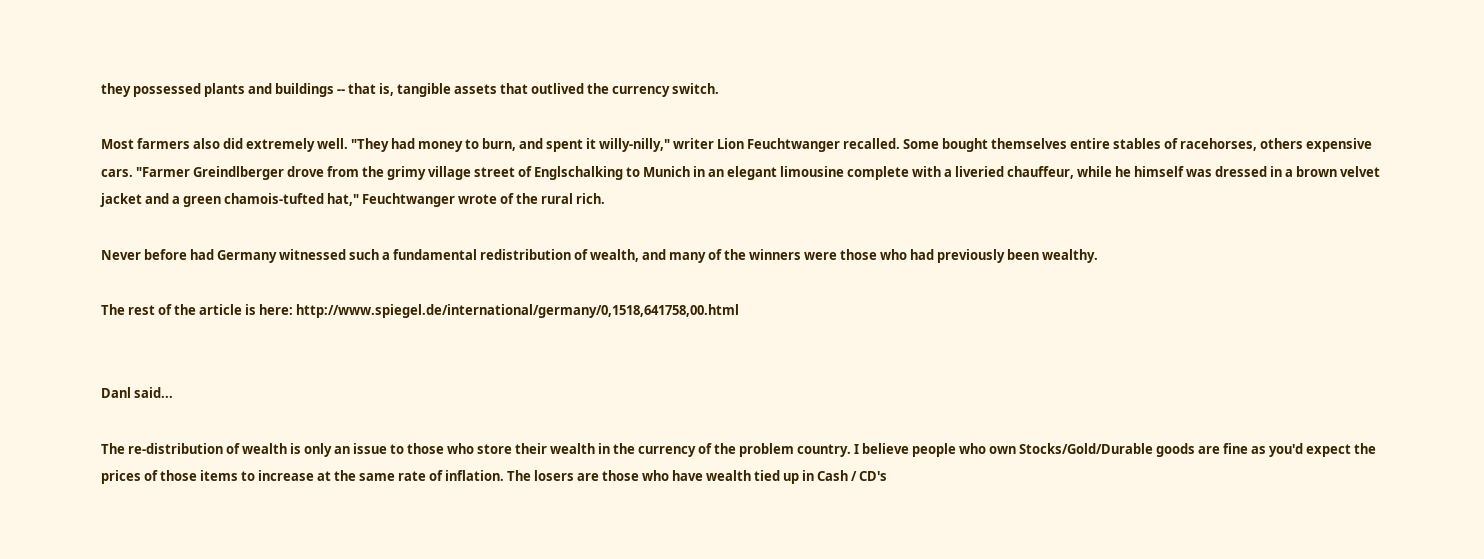they possessed plants and buildings -- that is, tangible assets that outlived the currency switch.

Most farmers also did extremely well. "They had money to burn, and spent it willy-nilly," writer Lion Feuchtwanger recalled. Some bought themselves entire stables of racehorses, others expensive cars. "Farmer Greindlberger drove from the grimy village street of Englschalking to Munich in an elegant limousine complete with a liveried chauffeur, while he himself was dressed in a brown velvet jacket and a green chamois-tufted hat," Feuchtwanger wrote of the rural rich.

Never before had Germany witnessed such a fundamental redistribution of wealth, and many of the winners were those who had previously been wealthy.

The rest of the article is here: http://www.spiegel.de/international/germany/0,1518,641758,00.html


Danl said...

The re-distribution of wealth is only an issue to those who store their wealth in the currency of the problem country. I believe people who own Stocks/Gold/Durable goods are fine as you'd expect the prices of those items to increase at the same rate of inflation. The losers are those who have wealth tied up in Cash / CD's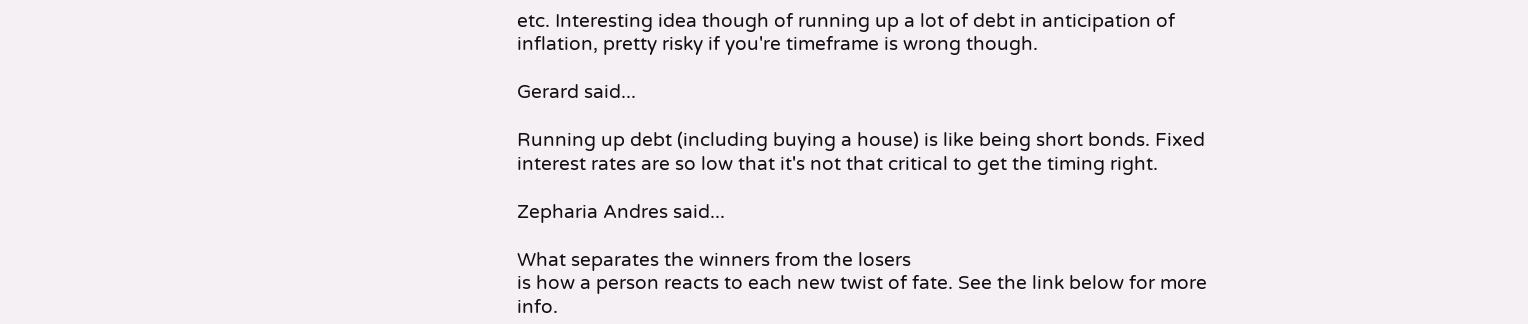etc. Interesting idea though of running up a lot of debt in anticipation of inflation, pretty risky if you're timeframe is wrong though.

Gerard said...

Running up debt (including buying a house) is like being short bonds. Fixed interest rates are so low that it's not that critical to get the timing right.

Zepharia Andres said...

What separates the winners from the losers
is how a person reacts to each new twist of fate. See the link below for more info.